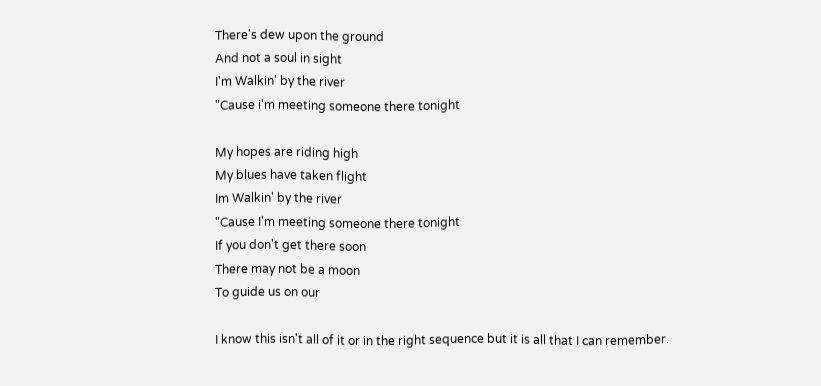There's dew upon the ground
And not a soul in sight
I'm Walkin' by the river
"Cause i'm meeting someone there tonight

My hopes are riding high
My blues have taken flight
Im Walkin' by the river
"Cause I'm meeting someone there tonight
If you don't get there soon
There may not be a moon
To guide us on our

I know this isn't all of it or in the right sequence but it is all that I can remember.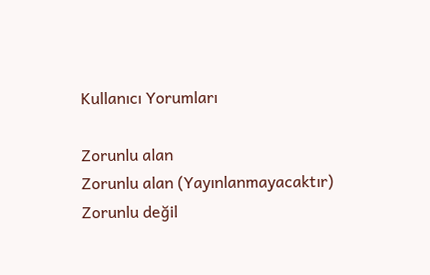Kullanıcı Yorumları

Zorunlu alan
Zorunlu alan (Yayınlanmayacaktır)
Zorunlu değil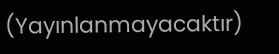(Yayınlanmayacaktır)